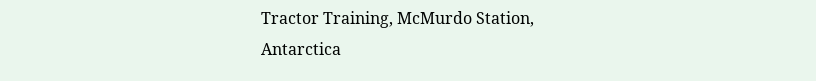Tractor Training, McMurdo Station, Antarctica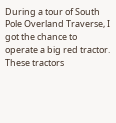During a tour of South Pole Overland Traverse, I got the chance to operate a big red tractor. These tractors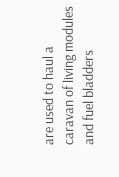are used to haul a caravan of living modules and fuel bladders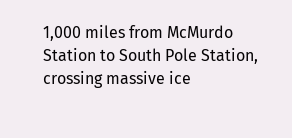1,000 miles from McMurdo Station to South Pole Station, crossing massive ice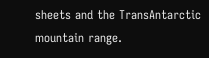sheets and the TransAntarctic mountain range.